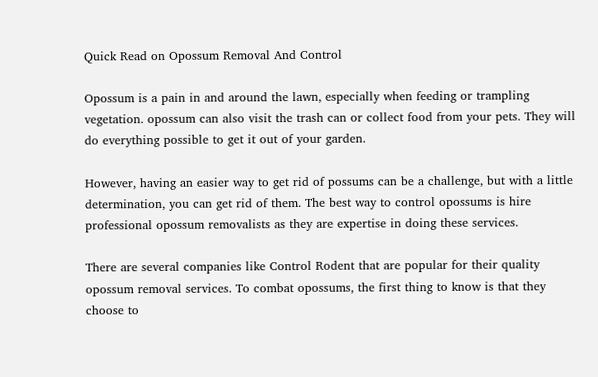Quick Read on Opossum Removal And Control

Opossum is a pain in and around the lawn, especially when feeding or trampling vegetation. opossum can also visit the trash can or collect food from your pets. They will do everything possible to get it out of your garden.

However, having an easier way to get rid of possums can be a challenge, but with a little determination, you can get rid of them. The best way to control opossums is hire professional opossum removalists as they are expertise in doing these services.

There are several companies like Control Rodent that are popular for their quality opossum removal services. To combat opossums, the first thing to know is that they choose to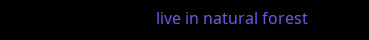live in natural forest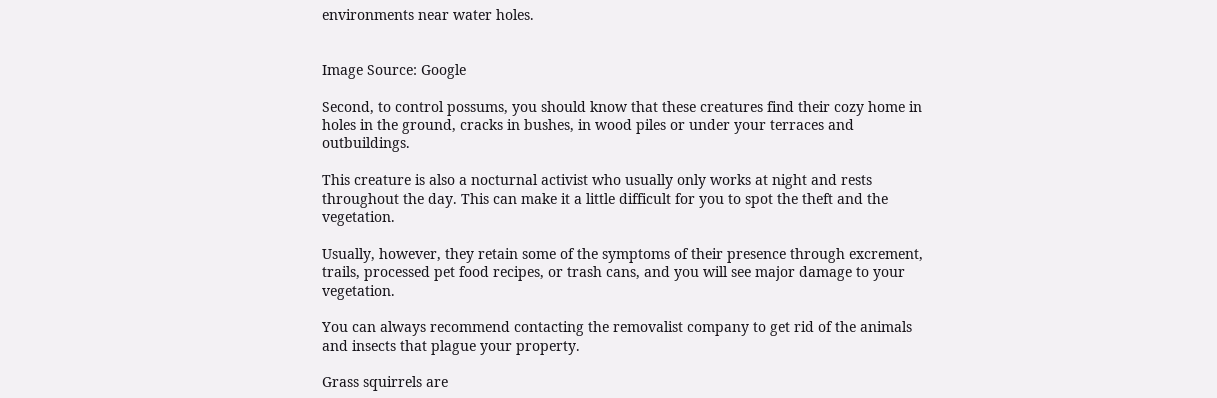environments near water holes.


Image Source: Google

Second, to control possums, you should know that these creatures find their cozy home in holes in the ground, cracks in bushes, in wood piles or under your terraces and outbuildings.

This creature is also a nocturnal activist who usually only works at night and rests throughout the day. This can make it a little difficult for you to spot the theft and the vegetation.

Usually, however, they retain some of the symptoms of their presence through excrement, trails, processed pet food recipes, or trash cans, and you will see major damage to your vegetation.

You can always recommend contacting the removalist company to get rid of the animals and insects that plague your property.

Grass squirrels are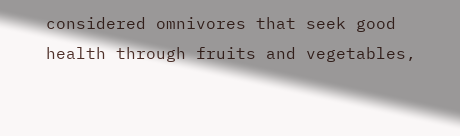considered omnivores that seek good health through fruits and vegetables,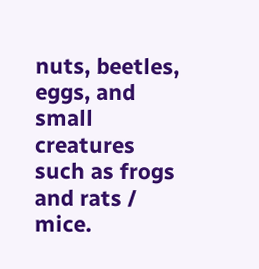nuts, beetles, eggs, and small creatures such as frogs and rats / mice.